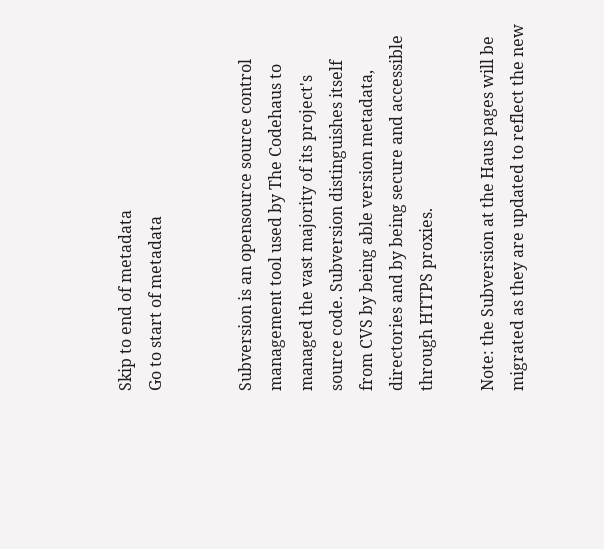Skip to end of metadata
Go to start of metadata


Subversion is an opensource source control management tool used by The Codehaus to managed the vast majority of its project's source code. Subversion distinguishes itself from CVS by being able version metadata, directories and by being secure and accessible through HTTPS proxies.

Note: the Subversion at the Haus pages will be migrated as they are updated to reflect the new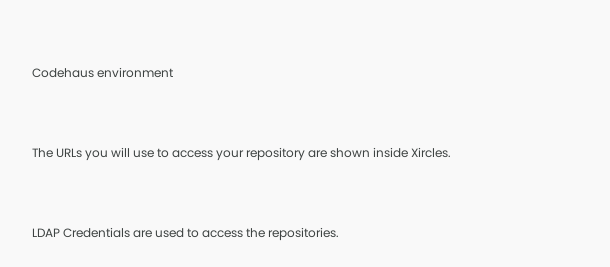Codehaus environment


The URLs you will use to access your repository are shown inside Xircles.


LDAP Credentials are used to access the repositories.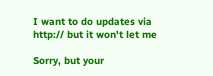I want to do updates via http:// but it won't let me

Sorry, but your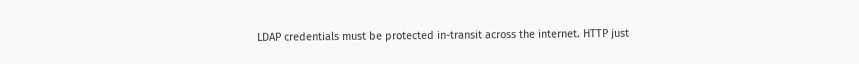LDAP credentials must be protected in-transit across the internet. HTTP just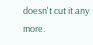doesn't cut it any more.